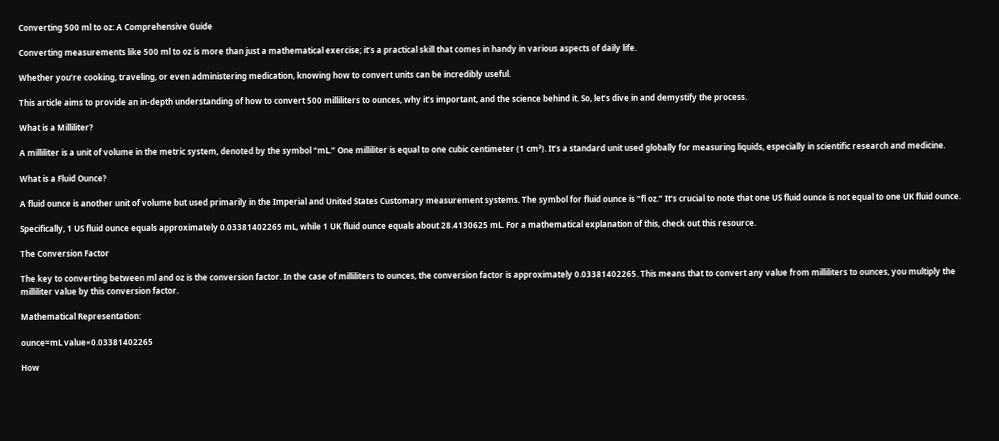Converting 500 ml to oz: A Comprehensive Guide

Converting measurements like 500 ml to oz is more than just a mathematical exercise; it’s a practical skill that comes in handy in various aspects of daily life.

Whether you’re cooking, traveling, or even administering medication, knowing how to convert units can be incredibly useful.

This article aims to provide an in-depth understanding of how to convert 500 milliliters to ounces, why it’s important, and the science behind it. So, let’s dive in and demystify the process.

What is a Milliliter?

A milliliter is a unit of volume in the metric system, denoted by the symbol “mL.” One milliliter is equal to one cubic centimeter (1 cm³). It’s a standard unit used globally for measuring liquids, especially in scientific research and medicine.

What is a Fluid Ounce?

A fluid ounce is another unit of volume but used primarily in the Imperial and United States Customary measurement systems. The symbol for fluid ounce is “fl oz.” It’s crucial to note that one US fluid ounce is not equal to one UK fluid ounce.

Specifically, 1 US fluid ounce equals approximately 0.03381402265 mL, while 1 UK fluid ounce equals about 28.4130625 mL. For a mathematical explanation of this, check out this resource.

The Conversion Factor

The key to converting between ml and oz is the conversion factor. In the case of milliliters to ounces, the conversion factor is approximately 0.03381402265. This means that to convert any value from milliliters to ounces, you multiply the milliliter value by this conversion factor.

Mathematical Representation:

ounce=mL value×0.03381402265

How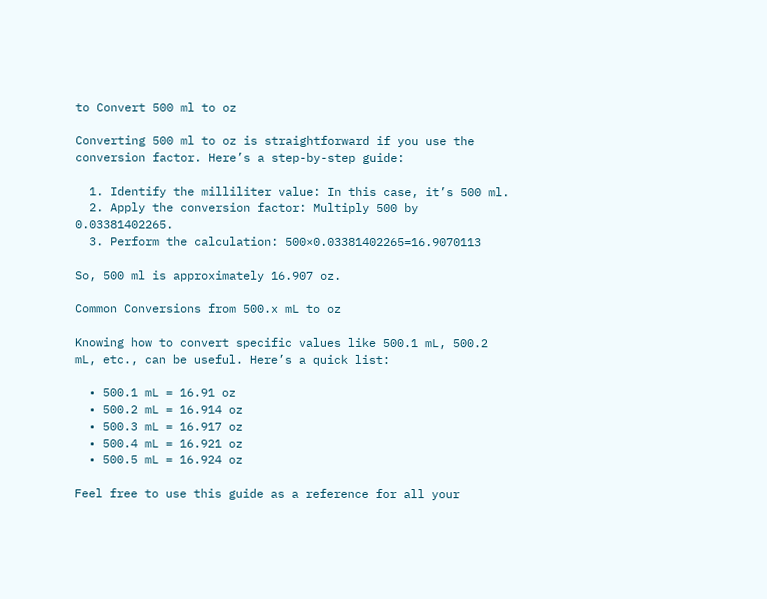to Convert 500 ml to oz

Converting 500 ml to oz is straightforward if you use the conversion factor. Here’s a step-by-step guide:

  1. Identify the milliliter value: In this case, it’s 500 ml.
  2. Apply the conversion factor: Multiply 500 by 0.03381402265.
  3. Perform the calculation: 500×0.03381402265=16.9070113

So, 500 ml is approximately 16.907 oz.

Common Conversions from 500.x mL to oz

Knowing how to convert specific values like 500.1 mL, 500.2 mL, etc., can be useful. Here’s a quick list:

  • 500.1 mL = 16.91 oz
  • 500.2 mL = 16.914 oz
  • 500.3 mL = 16.917 oz
  • 500.4 mL = 16.921 oz
  • 500.5 mL = 16.924 oz

Feel free to use this guide as a reference for all your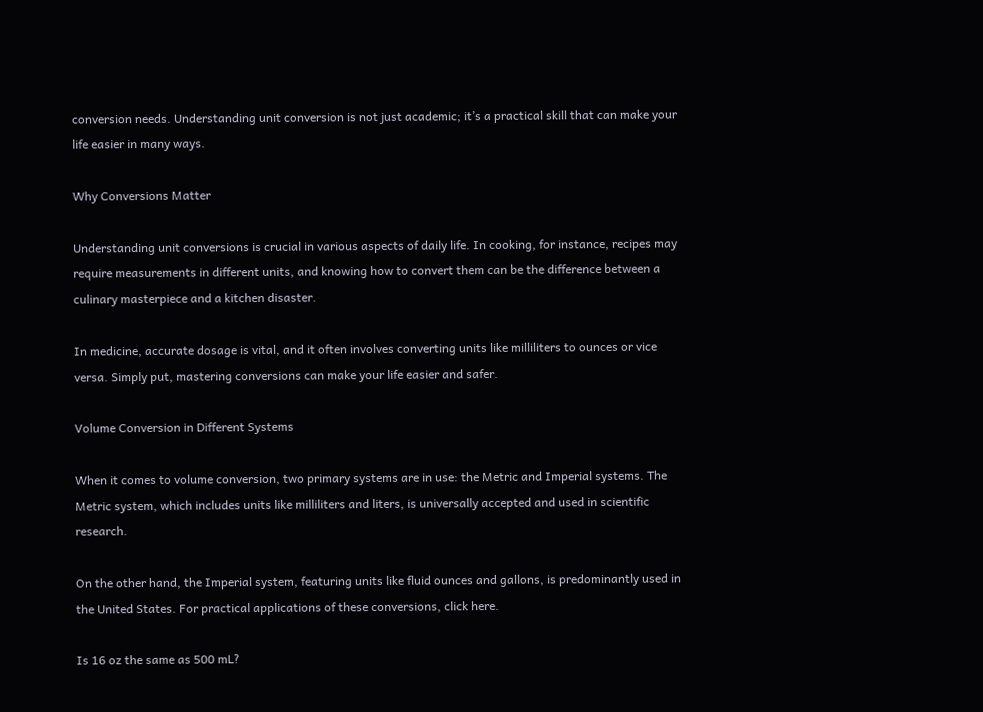conversion needs. Understanding unit conversion is not just academic; it’s a practical skill that can make your life easier in many ways.

Why Conversions Matter

Understanding unit conversions is crucial in various aspects of daily life. In cooking, for instance, recipes may require measurements in different units, and knowing how to convert them can be the difference between a culinary masterpiece and a kitchen disaster.

In medicine, accurate dosage is vital, and it often involves converting units like milliliters to ounces or vice versa. Simply put, mastering conversions can make your life easier and safer.

Volume Conversion in Different Systems

When it comes to volume conversion, two primary systems are in use: the Metric and Imperial systems. The Metric system, which includes units like milliliters and liters, is universally accepted and used in scientific research.

On the other hand, the Imperial system, featuring units like fluid ounces and gallons, is predominantly used in the United States. For practical applications of these conversions, click here.

Is 16 oz the same as 500 mL?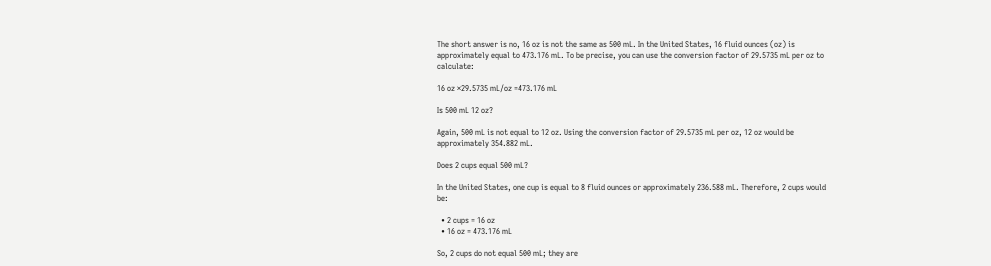The short answer is no, 16 oz is not the same as 500 mL. In the United States, 16 fluid ounces (oz) is approximately equal to 473.176 mL. To be precise, you can use the conversion factor of 29.5735 mL per oz to calculate:

16 oz ×29.5735 mL/oz =473.176 mL

Is 500 mL 12 oz?

Again, 500 mL is not equal to 12 oz. Using the conversion factor of 29.5735 mL per oz, 12 oz would be approximately 354.882 mL.

Does 2 cups equal 500 mL?

In the United States, one cup is equal to 8 fluid ounces or approximately 236.588 mL. Therefore, 2 cups would be:

  • 2 cups = 16 oz
  • 16 oz = 473.176 mL

So, 2 cups do not equal 500 mL; they are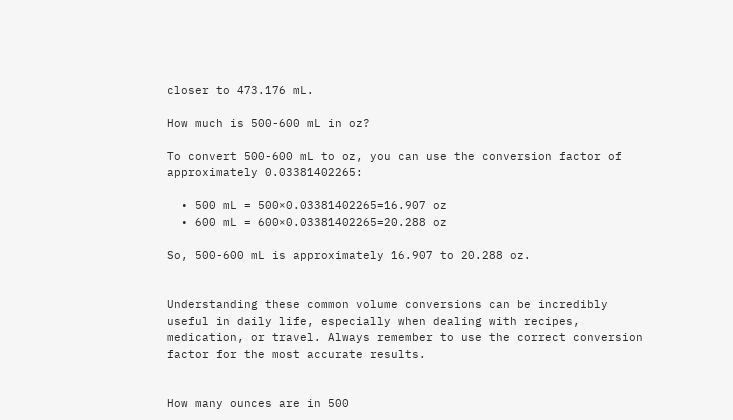closer to 473.176 mL.

How much is 500-600 mL in oz?

To convert 500-600 mL to oz, you can use the conversion factor of approximately 0.03381402265:

  • 500 mL = 500×0.03381402265=16.907 oz
  • 600 mL = 600×0.03381402265=20.288 oz

So, 500-600 mL is approximately 16.907 to 20.288 oz.


Understanding these common volume conversions can be incredibly useful in daily life, especially when dealing with recipes, medication, or travel. Always remember to use the correct conversion factor for the most accurate results.


How many ounces are in 500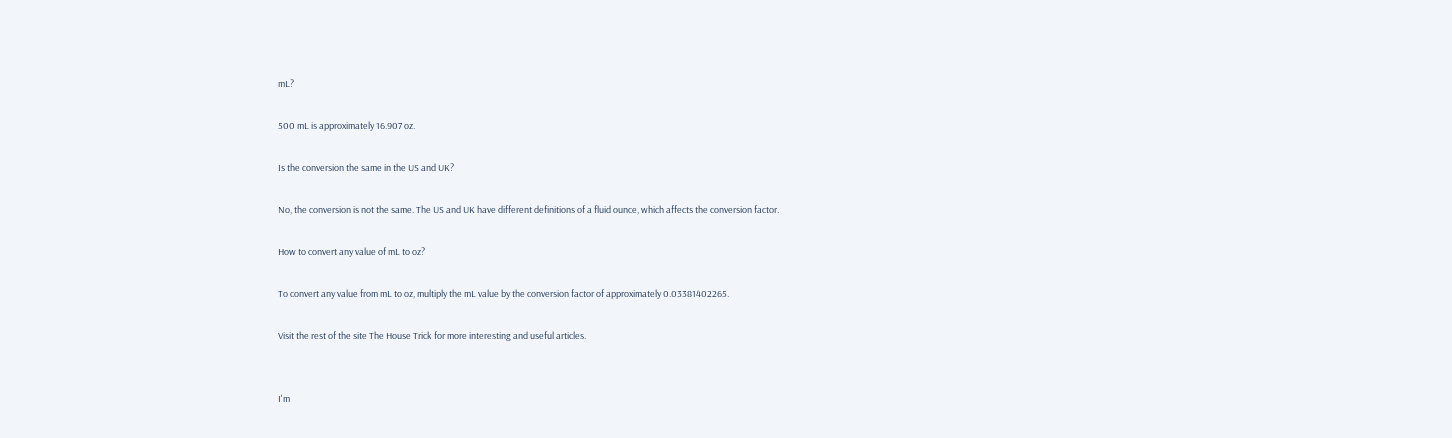mL?

500 mL is approximately 16.907 oz.

Is the conversion the same in the US and UK?

No, the conversion is not the same. The US and UK have different definitions of a fluid ounce, which affects the conversion factor.

How to convert any value of mL to oz?

To convert any value from mL to oz, multiply the mL value by the conversion factor of approximately 0.03381402265.

Visit the rest of the site The House Trick for more interesting and useful articles.


I'm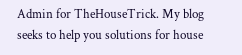Admin for TheHouseTrick. My blog seeks to help you solutions for house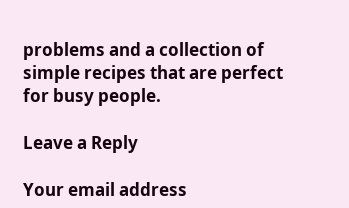problems and a collection of simple recipes that are perfect for busy people.

Leave a Reply

Your email address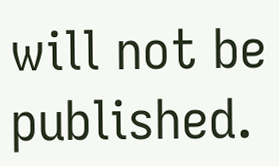will not be published.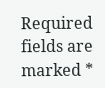Required fields are marked *